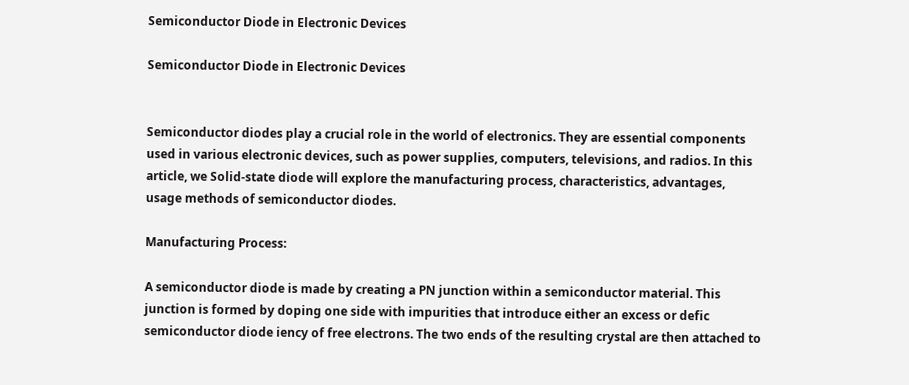Semiconductor Diode in Electronic Devices

Semiconductor Diode in Electronic Devices


Semiconductor diodes play a crucial role in the world of electronics. They are essential components used in various electronic devices, such as power supplies, computers, televisions, and radios. In this article, we Solid-state diode will explore the manufacturing process, characteristics, advantages, usage methods of semiconductor diodes.

Manufacturing Process:

A semiconductor diode is made by creating a PN junction within a semiconductor material. This junction is formed by doping one side with impurities that introduce either an excess or defic semiconductor diode iency of free electrons. The two ends of the resulting crystal are then attached to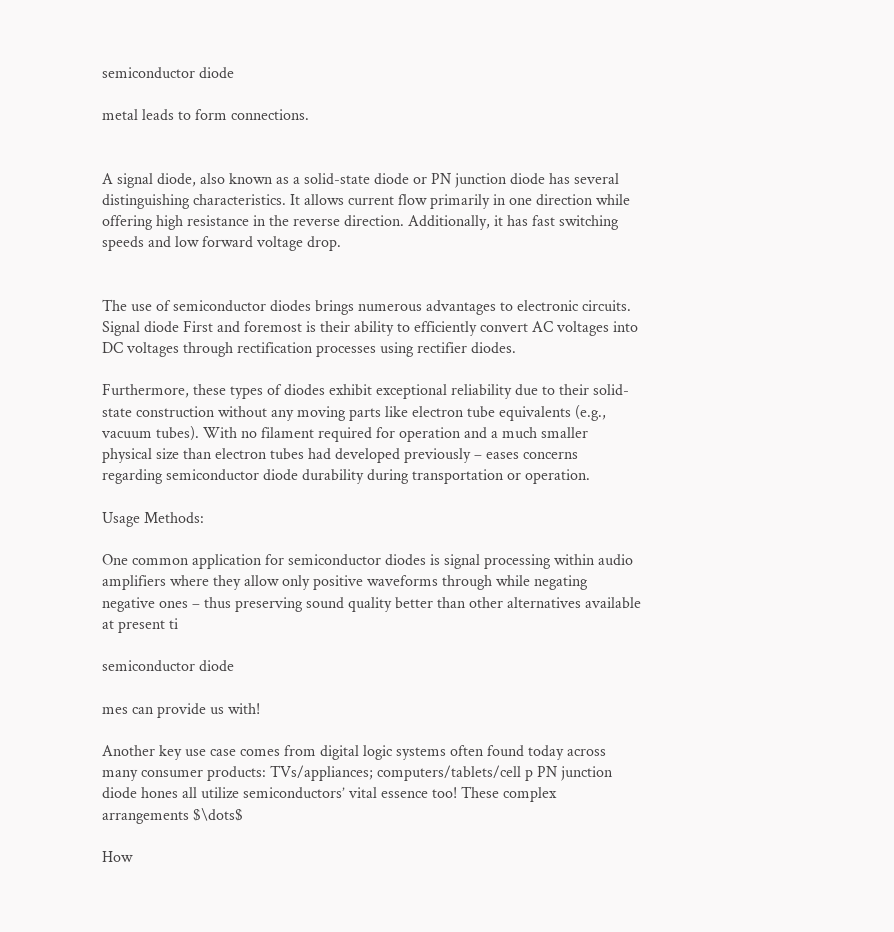semiconductor diode

metal leads to form connections.


A signal diode, also known as a solid-state diode or PN junction diode has several distinguishing characteristics. It allows current flow primarily in one direction while offering high resistance in the reverse direction. Additionally, it has fast switching speeds and low forward voltage drop.


The use of semiconductor diodes brings numerous advantages to electronic circuits. Signal diode First and foremost is their ability to efficiently convert AC voltages into DC voltages through rectification processes using rectifier diodes.

Furthermore, these types of diodes exhibit exceptional reliability due to their solid-state construction without any moving parts like electron tube equivalents (e.g., vacuum tubes). With no filament required for operation and a much smaller physical size than electron tubes had developed previously – eases concerns regarding semiconductor diode durability during transportation or operation.

Usage Methods:

One common application for semiconductor diodes is signal processing within audio amplifiers where they allow only positive waveforms through while negating negative ones – thus preserving sound quality better than other alternatives available at present ti

semiconductor diode

mes can provide us with!

Another key use case comes from digital logic systems often found today across many consumer products: TVs/appliances; computers/tablets/cell p PN junction diode hones all utilize semiconductors’ vital essence too! These complex arrangements $\dots$

How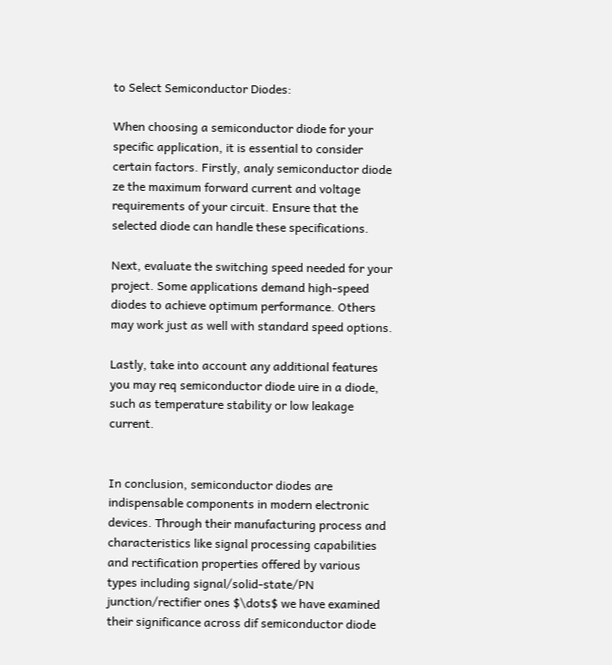to Select Semiconductor Diodes:

When choosing a semiconductor diode for your specific application, it is essential to consider certain factors. Firstly, analy semiconductor diode ze the maximum forward current and voltage requirements of your circuit. Ensure that the selected diode can handle these specifications.

Next, evaluate the switching speed needed for your project. Some applications demand high-speed diodes to achieve optimum performance. Others may work just as well with standard speed options.

Lastly, take into account any additional features you may req semiconductor diode uire in a diode, such as temperature stability or low leakage current.


In conclusion, semiconductor diodes are indispensable components in modern electronic devices. Through their manufacturing process and characteristics like signal processing capabilities and rectification properties offered by various types including signal/solid-state/PN junction/rectifier ones $\dots$ we have examined their significance across dif semiconductor diode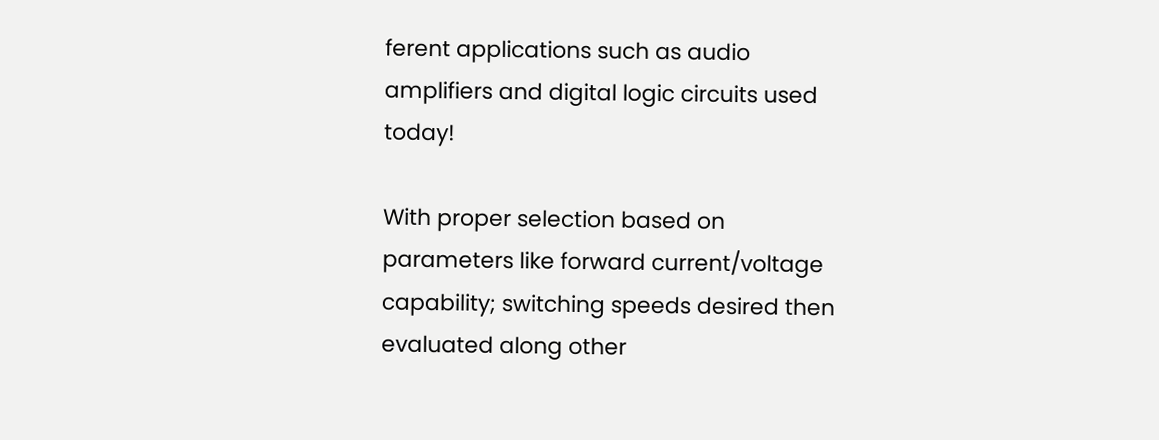ferent applications such as audio amplifiers and digital logic circuits used today!

With proper selection based on parameters like forward current/voltage capability; switching speeds desired then evaluated along other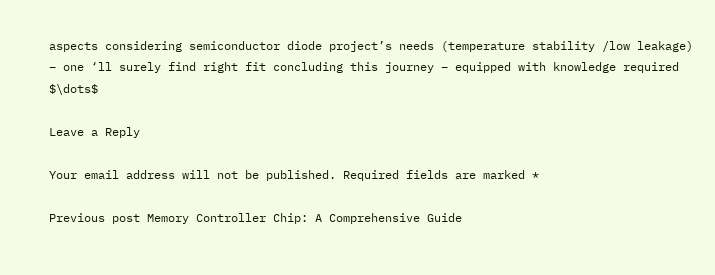aspects considering semiconductor diode project’s needs (temperature stability /low leakage) – one ‘ll surely find right fit concluding this journey – equipped with knowledge required $\dots$

Leave a Reply

Your email address will not be published. Required fields are marked *

Previous post Memory Controller Chip: A Comprehensive Guide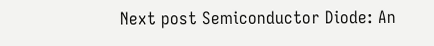Next post Semiconductor Diode: An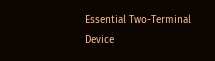Essential Two-Terminal Device